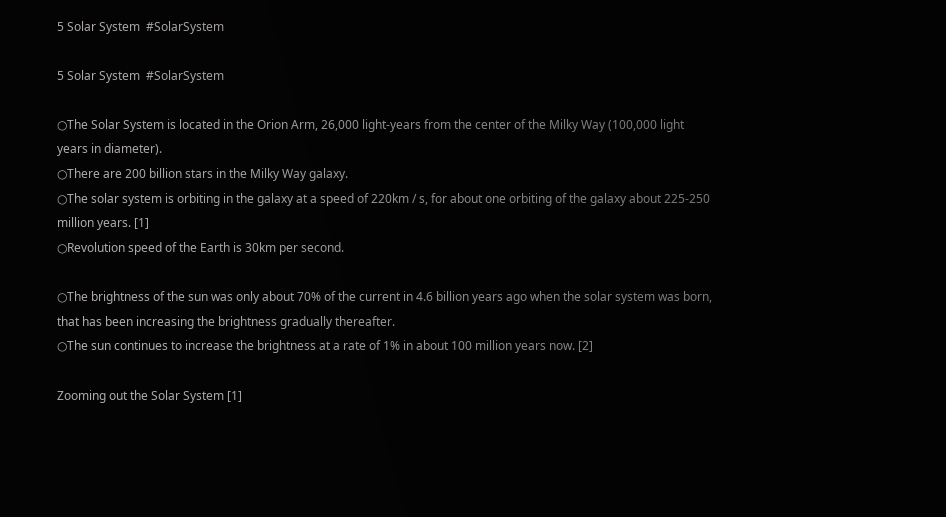5 Solar System  #SolarSystem

5 Solar System  #SolarSystem

○The Solar System is located in the Orion Arm, 26,000 light-years from the center of the Milky Way (100,000 light years in diameter).
○There are 200 billion stars in the Milky Way galaxy.
○The solar system is orbiting in the galaxy at a speed of 220km / s, for about one orbiting of the galaxy about 225-250 million years. [1]
○Revolution speed of the Earth is 30km per second.

○The brightness of the sun was only about 70% of the current in 4.6 billion years ago when the solar system was born, that has been increasing the brightness gradually thereafter.
○The sun continues to increase the brightness at a rate of 1% in about 100 million years now. [2]

Zooming out the Solar System [1]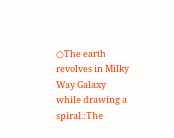○The earth revolves in Milky Way Galaxy while drawing a spiral.:The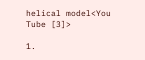helical model<You Tube [3]>

1.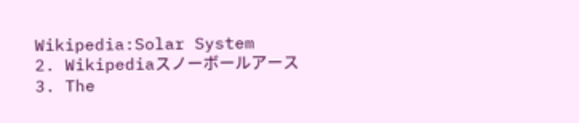Wikipedia:Solar System
2. Wikipediaスノーボールアース
3. The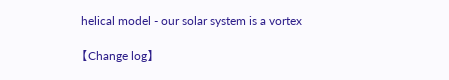helical model - our solar system is a vortex

【Change log】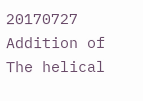20170727 Addition of The helical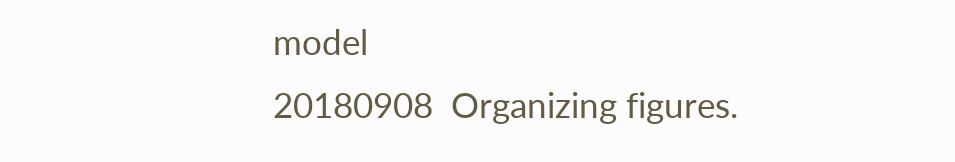model
20180908  Organizing figures.